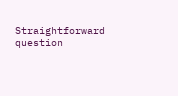Straightforward question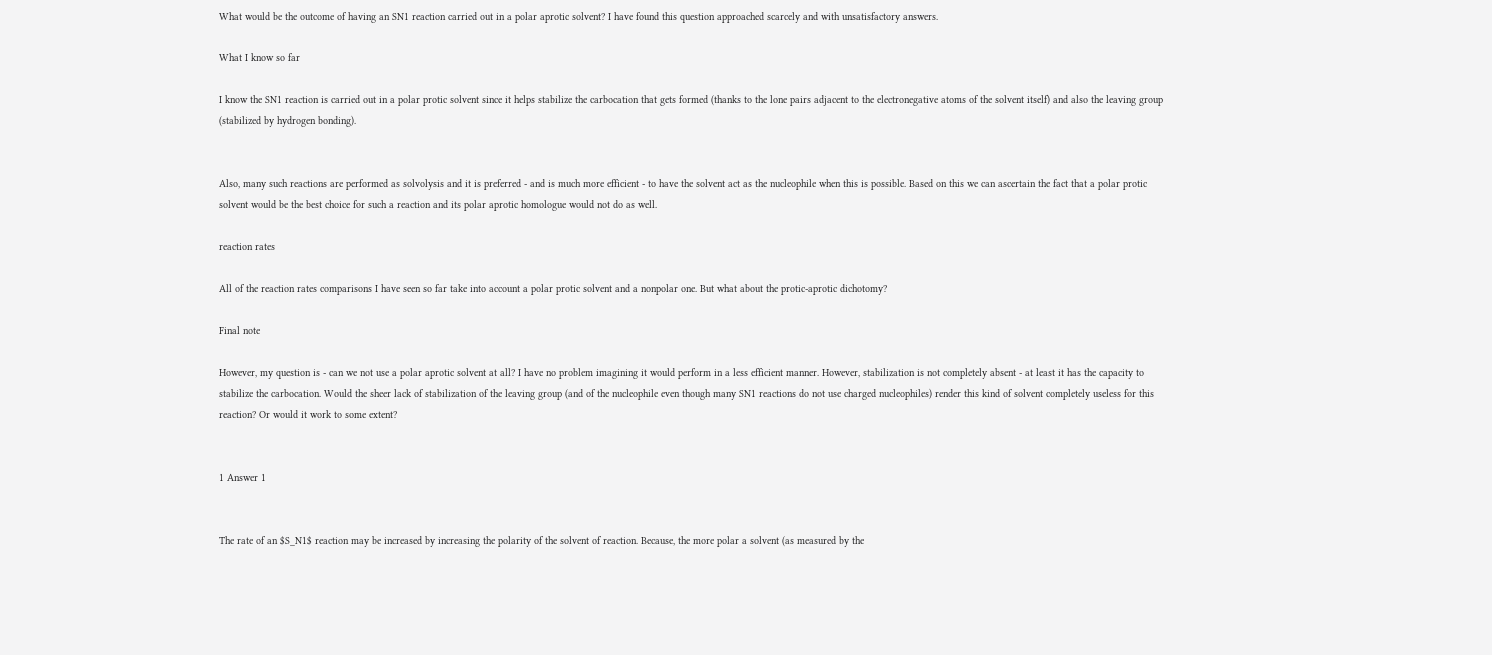What would be the outcome of having an SN1 reaction carried out in a polar aprotic solvent? I have found this question approached scarcely and with unsatisfactory answers.

What I know so far

I know the SN1 reaction is carried out in a polar protic solvent since it helps stabilize the carbocation that gets formed (thanks to the lone pairs adjacent to the electronegative atoms of the solvent itself) and also the leaving group (stabilized by hydrogen bonding).


Also, many such reactions are performed as solvolysis and it is preferred - and is much more efficient - to have the solvent act as the nucleophile when this is possible. Based on this we can ascertain the fact that a polar protic solvent would be the best choice for such a reaction and its polar aprotic homologue would not do as well.

reaction rates

All of the reaction rates comparisons I have seen so far take into account a polar protic solvent and a nonpolar one. But what about the protic-aprotic dichotomy?

Final note

However, my question is - can we not use a polar aprotic solvent at all? I have no problem imagining it would perform in a less efficient manner. However, stabilization is not completely absent - at least it has the capacity to stabilize the carbocation. Would the sheer lack of stabilization of the leaving group (and of the nucleophile even though many SN1 reactions do not use charged nucleophiles) render this kind of solvent completely useless for this reaction? Or would it work to some extent?


1 Answer 1


The rate of an $S_N1$ reaction may be increased by increasing the polarity of the solvent of reaction. Because, the more polar a solvent (as measured by the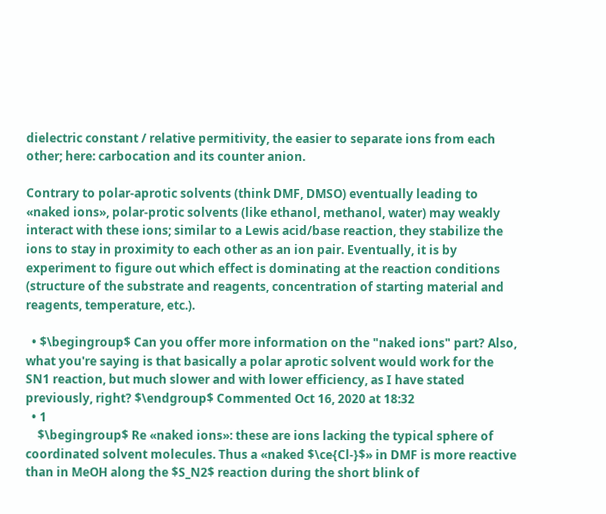dielectric constant / relative permitivity, the easier to separate ions from each other; here: carbocation and its counter anion.

Contrary to polar-aprotic solvents (think DMF, DMSO) eventually leading to «naked ions», polar-protic solvents (like ethanol, methanol, water) may weakly interact with these ions; similar to a Lewis acid/base reaction, they stabilize the ions to stay in proximity to each other as an ion pair. Eventually, it is by experiment to figure out which effect is dominating at the reaction conditions (structure of the substrate and reagents, concentration of starting material and reagents, temperature, etc.).

  • $\begingroup$ Can you offer more information on the "naked ions" part? Also, what you're saying is that basically a polar aprotic solvent would work for the SN1 reaction, but much slower and with lower efficiency, as I have stated previously, right? $\endgroup$ Commented Oct 16, 2020 at 18:32
  • 1
    $\begingroup$ Re «naked ions»: these are ions lacking the typical sphere of coordinated solvent molecules. Thus a «naked $\ce{Cl-}$» in DMF is more reactive than in MeOH along the $S_N2$ reaction during the short blink of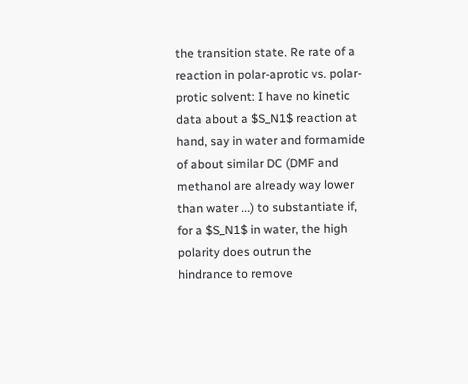the transition state. Re rate of a reaction in polar-aprotic vs. polar-protic solvent: I have no kinetic data about a $S_N1$ reaction at hand, say in water and formamide of about similar DC (DMF and methanol are already way lower than water ...) to substantiate if, for a $S_N1$ in water, the high polarity does outrun the hindrance to remove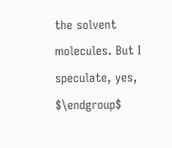the solvent molecules. But I speculate, yes, $\endgroup$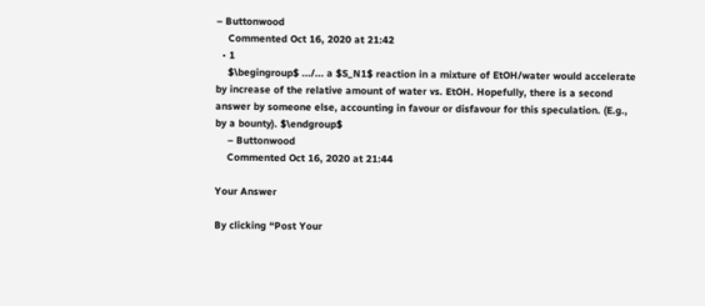– Buttonwood
    Commented Oct 16, 2020 at 21:42
  • 1
    $\begingroup$ .../... a $S_N1$ reaction in a mixture of EtOH/water would accelerate by increase of the relative amount of water vs. EtOH. Hopefully, there is a second answer by someone else, accounting in favour or disfavour for this speculation. (E.g., by a bounty). $\endgroup$
    – Buttonwood
    Commented Oct 16, 2020 at 21:44

Your Answer

By clicking “Post Your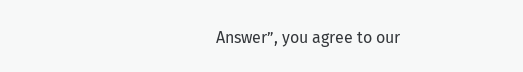Answer”, you agree to our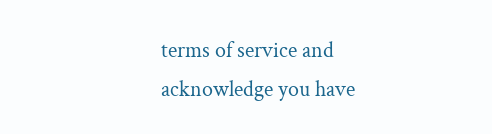terms of service and acknowledge you have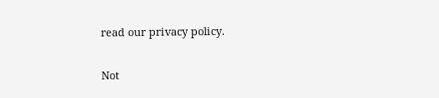read our privacy policy.

Not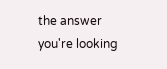the answer you're looking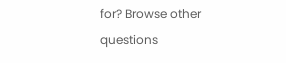for? Browse other questions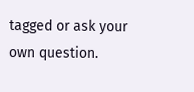tagged or ask your own question.